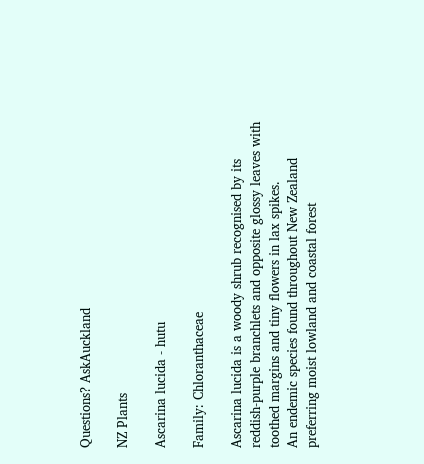Questions? AskAuckland

NZ Plants

Ascarina lucida - hutu

Family: Chloranthaceae

Ascarina lucida is a woody shrub recognised by its reddish-purple branchlets and opposite glossy leaves with toothed margins and tiny flowers in lax spikes.
An endemic species found throughout New Zealand preferring moist lowland and coastal forest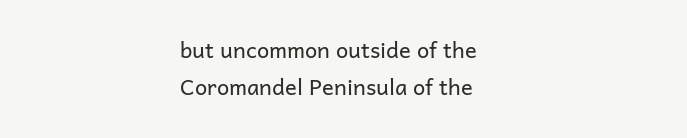but uncommon outside of the Coromandel Peninsula of the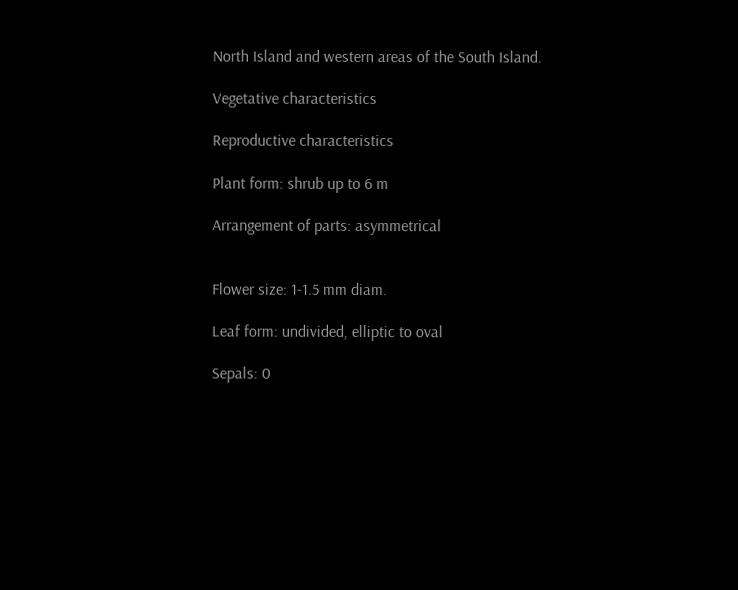North Island and western areas of the South Island.

Vegetative characteristics

Reproductive characteristics

Plant form: shrub up to 6 m

Arrangement of parts: asymmetrical


Flower size: 1-1.5 mm diam.

Leaf form: undivided, elliptic to oval

Sepals: 0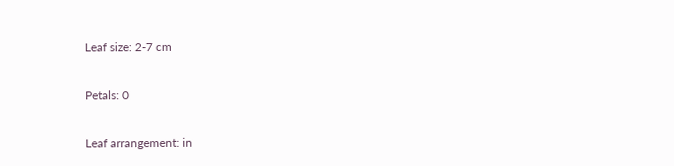Leaf size: 2-7 cm

Petals: 0

Leaf arrangement: in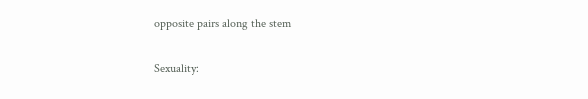opposite pairs along the stem

Sexuality: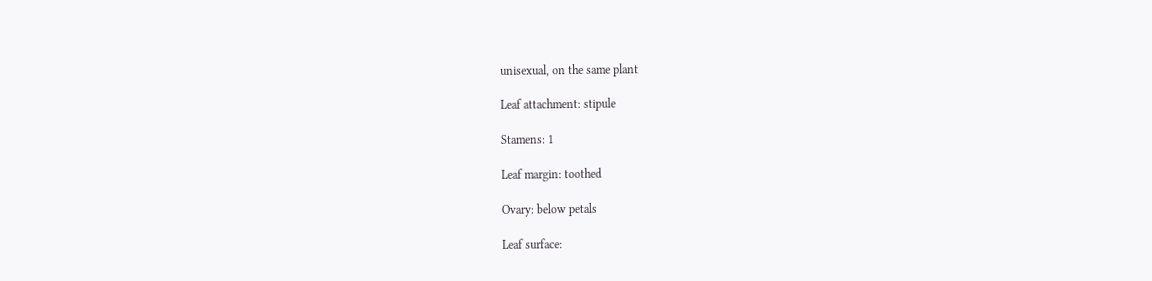unisexual, on the same plant

Leaf attachment: stipule

Stamens: 1

Leaf margin: toothed

Ovary: below petals

Leaf surface: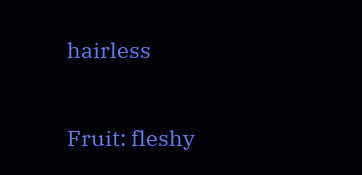hairless

Fruit: fleshy